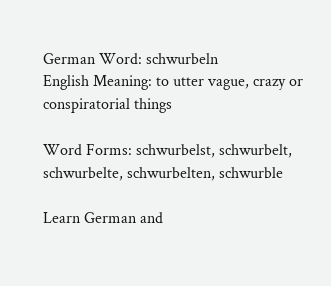German Word: schwurbeln
English Meaning: to utter vague, crazy or conspiratorial things

Word Forms: schwurbelst, schwurbelt, schwurbelte, schwurbelten, schwurble

Learn German and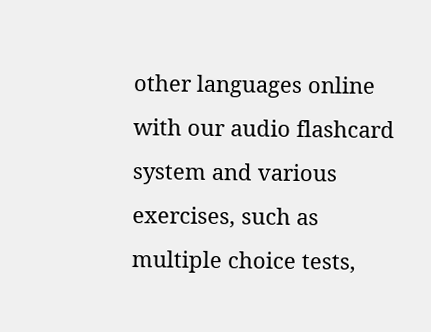other languages online with our audio flashcard system and various exercises, such as multiple choice tests,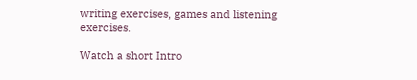writing exercises, games and listening exercises.

Watch a short Intro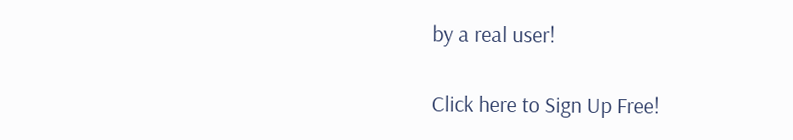by a real user!

Click here to Sign Up Free!